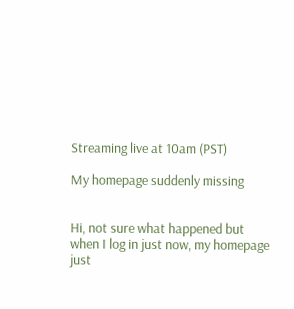Streaming live at 10am (PST)

My homepage suddenly missing


Hi, not sure what happened but when I log in just now, my homepage just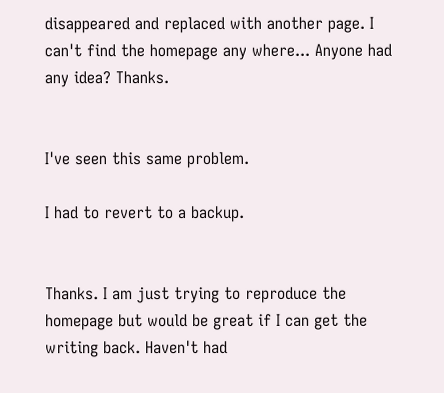disappeared and replaced with another page. I can't find the homepage any where... Anyone had any idea? Thanks.


I've seen this same problem.

I had to revert to a backup.


Thanks. I am just trying to reproduce the homepage but would be great if I can get the writing back. Haven't had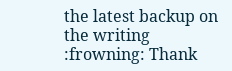the latest backup on the writing :frowning: Thank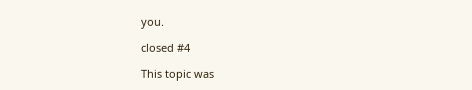you.

closed #4

This topic was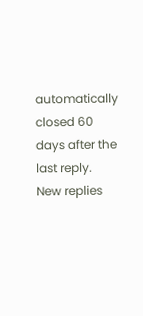automatically closed 60 days after the last reply. New replies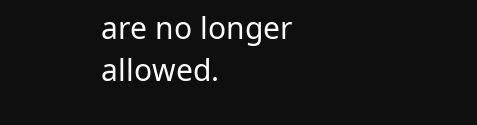are no longer allowed.